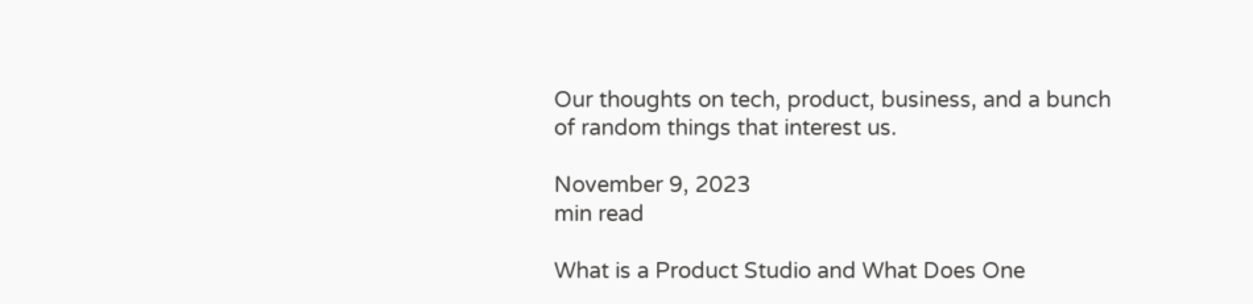Our thoughts on tech, product, business, and a bunch of random things that interest us.

November 9, 2023
min read

What is a Product Studio and What Does One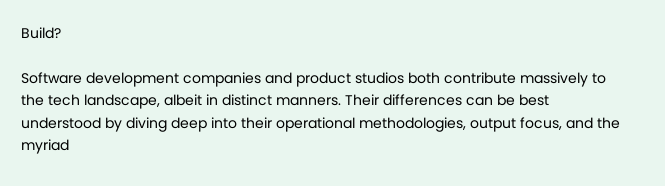Build?

Software development companies and product studios both contribute massively to the tech landscape, albeit in distinct manners. Their differences can be best understood by diving deep into their operational methodologies, output focus, and the myriad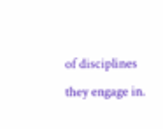of disciplines they engage in.